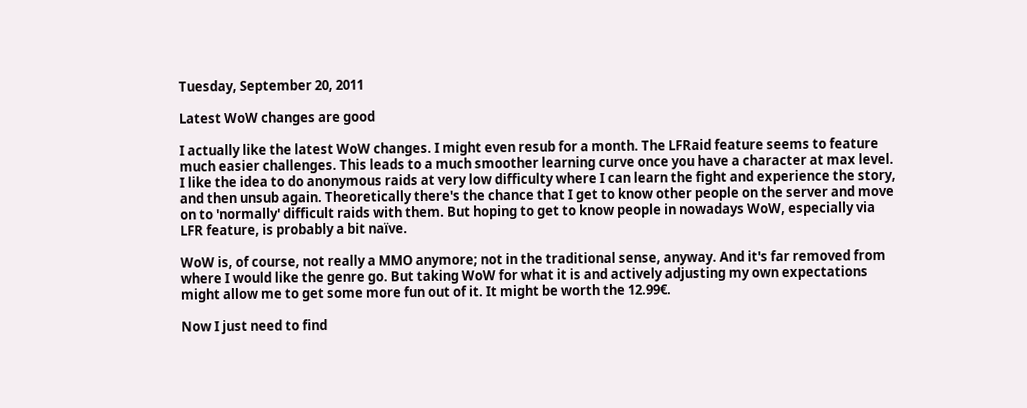Tuesday, September 20, 2011

Latest WoW changes are good

I actually like the latest WoW changes. I might even resub for a month. The LFRaid feature seems to feature much easier challenges. This leads to a much smoother learning curve once you have a character at max level.
I like the idea to do anonymous raids at very low difficulty where I can learn the fight and experience the story, and then unsub again. Theoretically there's the chance that I get to know other people on the server and move on to 'normally' difficult raids with them. But hoping to get to know people in nowadays WoW, especially via LFR feature, is probably a bit naïve.

WoW is, of course, not really a MMO anymore; not in the traditional sense, anyway. And it's far removed from where I would like the genre go. But taking WoW for what it is and actively adjusting my own expectations might allow me to get some more fun out of it. It might be worth the 12.99€.

Now I just need to find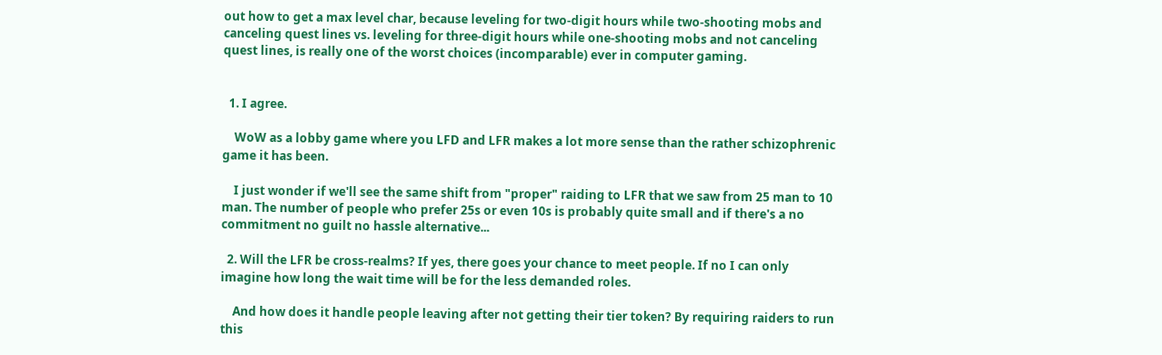out how to get a max level char, because leveling for two-digit hours while two-shooting mobs and canceling quest lines vs. leveling for three-digit hours while one-shooting mobs and not canceling quest lines, is really one of the worst choices (incomparable) ever in computer gaming.


  1. I agree.

    WoW as a lobby game where you LFD and LFR makes a lot more sense than the rather schizophrenic game it has been.

    I just wonder if we'll see the same shift from "proper" raiding to LFR that we saw from 25 man to 10 man. The number of people who prefer 25s or even 10s is probably quite small and if there's a no commitment no guilt no hassle alternative...

  2. Will the LFR be cross-realms? If yes, there goes your chance to meet people. If no I can only imagine how long the wait time will be for the less demanded roles.

    And how does it handle people leaving after not getting their tier token? By requiring raiders to run this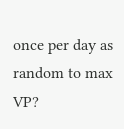once per day as random to max VP?